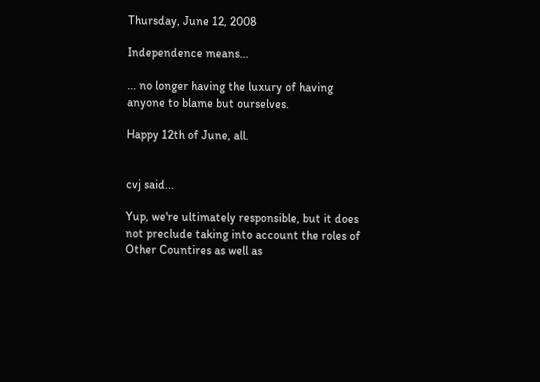Thursday, June 12, 2008

Independence means...

... no longer having the luxury of having anyone to blame but ourselves.

Happy 12th of June, all.


cvj said...

Yup, we're ultimately responsible, but it does not preclude taking into account the roles of Other Countires as well as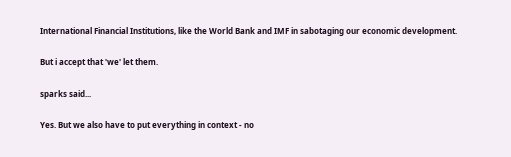International Financial Institutions, like the World Bank and IMF in sabotaging our economic development.

But i accept that 'we' let them.

sparks said...

Yes. But we also have to put everything in context - no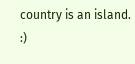country is an island. :)